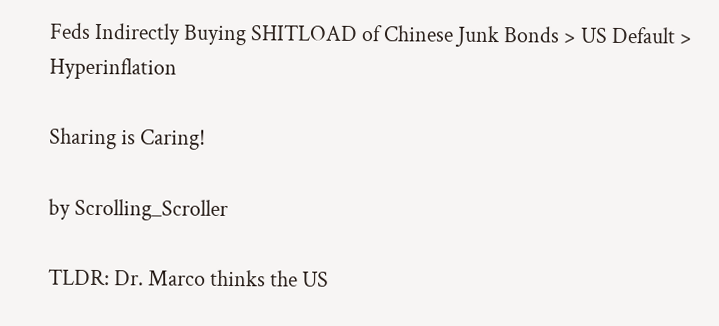Feds Indirectly Buying SHITLOAD of Chinese Junk Bonds > US Default > Hyperinflation

Sharing is Caring!

by Scrolling_Scroller

TLDR: Dr. Marco thinks the US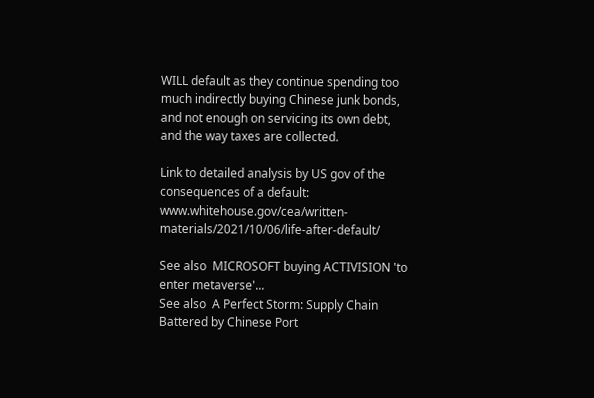WILL default as they continue spending too much indirectly buying Chinese junk bonds, and not enough on servicing its own debt, and the way taxes are collected.

Link to detailed analysis by US gov of the consequences of a default: www.whitehouse.gov/cea/written-materials/2021/10/06/life-after-default/

See also  MICROSOFT buying ACTIVISION 'to enter metaverse'...
See also  A Perfect Storm: Supply Chain Battered by Chinese Port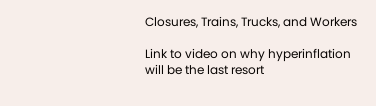Closures, Trains, Trucks, and Workers

Link to video on why hyperinflation will be the last resort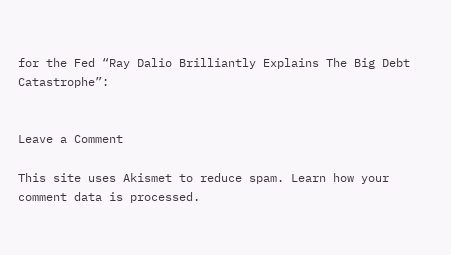for the Fed “Ray Dalio Brilliantly Explains The Big Debt Catastrophe”:


Leave a Comment

This site uses Akismet to reduce spam. Learn how your comment data is processed.